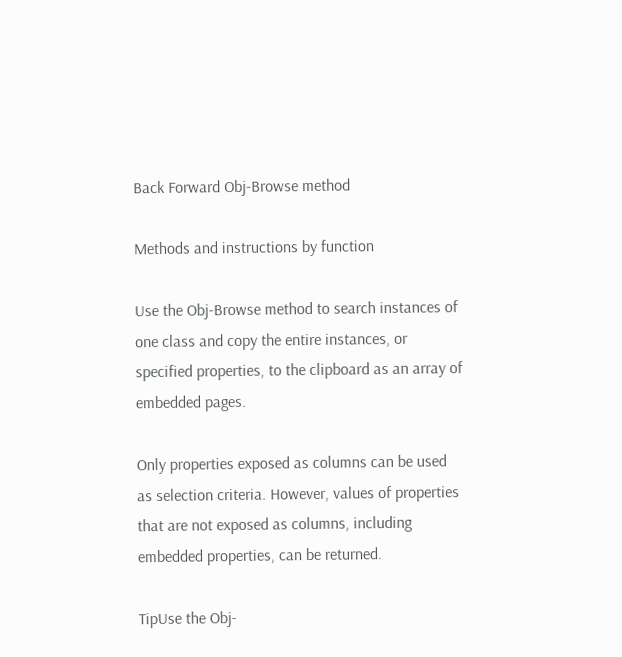Back Forward Obj-Browse method

Methods and instructions by function

Use the Obj-Browse method to search instances of one class and copy the entire instances, or specified properties, to the clipboard as an array of embedded pages.

Only properties exposed as columns can be used as selection criteria. However, values of properties that are not exposed as columns, including embedded properties, can be returned.

TipUse the Obj-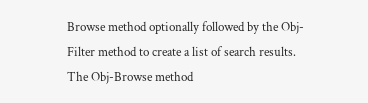Browse method optionally followed by the Obj-Filter method to create a list of search results. The Obj-Browse method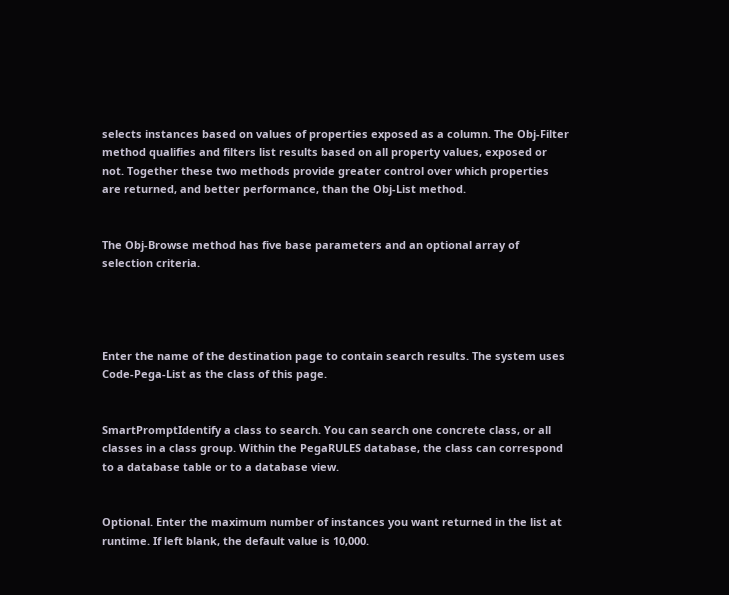selects instances based on values of properties exposed as a column. The Obj-Filter method qualifies and filters list results based on all property values, exposed or not. Together these two methods provide greater control over which properties are returned, and better performance, than the Obj-List method.


The Obj-Browse method has five base parameters and an optional array of selection criteria.




Enter the name of the destination page to contain search results. The system uses Code-Pega-List as the class of this page.


SmartPromptIdentify a class to search. You can search one concrete class, or all classes in a class group. Within the PegaRULES database, the class can correspond to a database table or to a database view.


Optional. Enter the maximum number of instances you want returned in the list at runtime. If left blank, the default value is 10,000.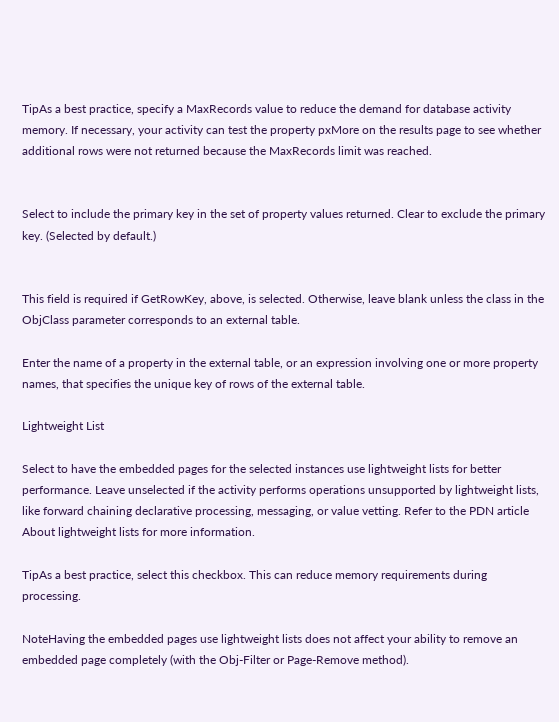TipAs a best practice, specify a MaxRecords value to reduce the demand for database activity memory. If necessary, your activity can test the property pxMore on the results page to see whether additional rows were not returned because the MaxRecords limit was reached.


Select to include the primary key in the set of property values returned. Clear to exclude the primary key. (Selected by default.)


This field is required if GetRowKey, above, is selected. Otherwise, leave blank unless the class in the ObjClass parameter corresponds to an external table.

Enter the name of a property in the external table, or an expression involving one or more property names, that specifies the unique key of rows of the external table.

Lightweight List

Select to have the embedded pages for the selected instances use lightweight lists for better performance. Leave unselected if the activity performs operations unsupported by lightweight lists, like forward chaining declarative processing, messaging, or value vetting. Refer to the PDN article About lightweight lists for more information.

TipAs a best practice, select this checkbox. This can reduce memory requirements during processing.

NoteHaving the embedded pages use lightweight lists does not affect your ability to remove an embedded page completely (with the Obj-Filter or Page-Remove method).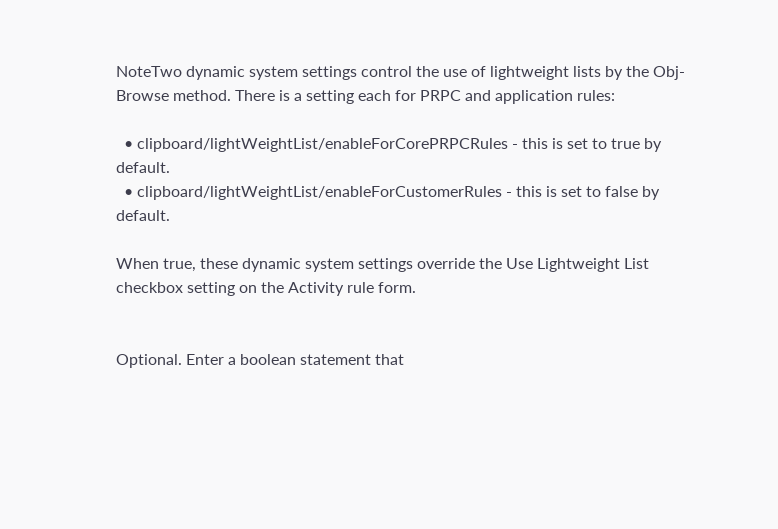NoteTwo dynamic system settings control the use of lightweight lists by the Obj-Browse method. There is a setting each for PRPC and application rules:

  • clipboard/lightWeightList/enableForCorePRPCRules - this is set to true by default.
  • clipboard/lightWeightList/enableForCustomerRules - this is set to false by default.

When true, these dynamic system settings override the Use Lightweight List checkbox setting on the Activity rule form.


Optional. Enter a boolean statement that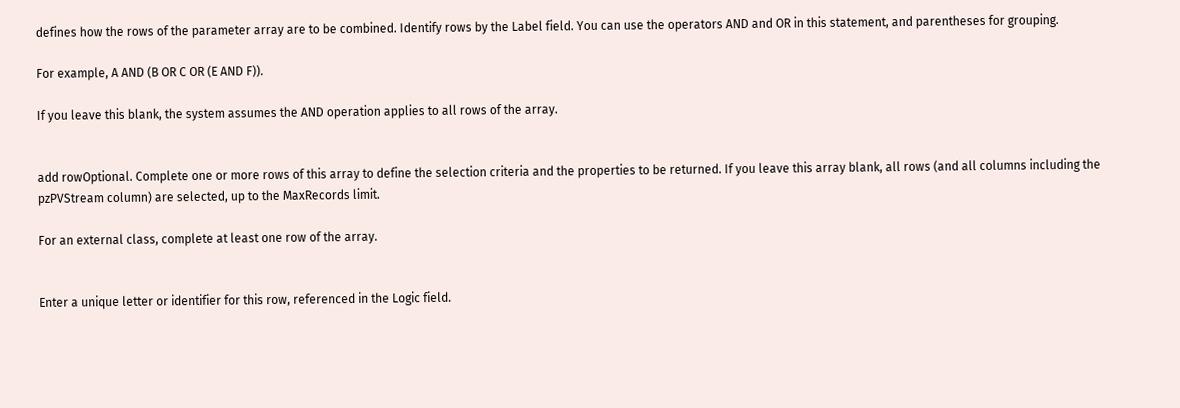defines how the rows of the parameter array are to be combined. Identify rows by the Label field. You can use the operators AND and OR in this statement, and parentheses for grouping.

For example, A AND (B OR C OR (E AND F)).

If you leave this blank, the system assumes the AND operation applies to all rows of the array.


add rowOptional. Complete one or more rows of this array to define the selection criteria and the properties to be returned. If you leave this array blank, all rows (and all columns including the pzPVStream column) are selected, up to the MaxRecords limit.

For an external class, complete at least one row of the array.


Enter a unique letter or identifier for this row, referenced in the Logic field.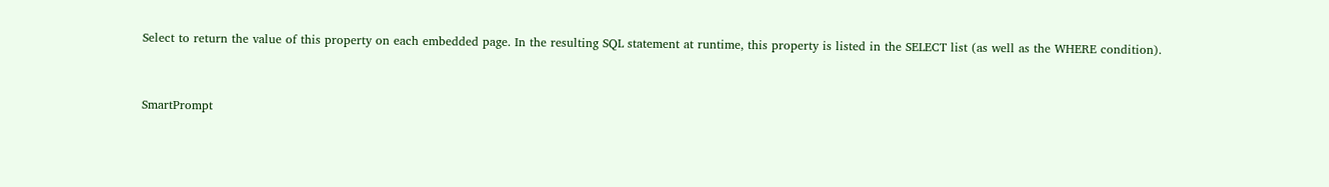Select to return the value of this property on each embedded page. In the resulting SQL statement at runtime, this property is listed in the SELECT list (as well as the WHERE condition).


SmartPrompt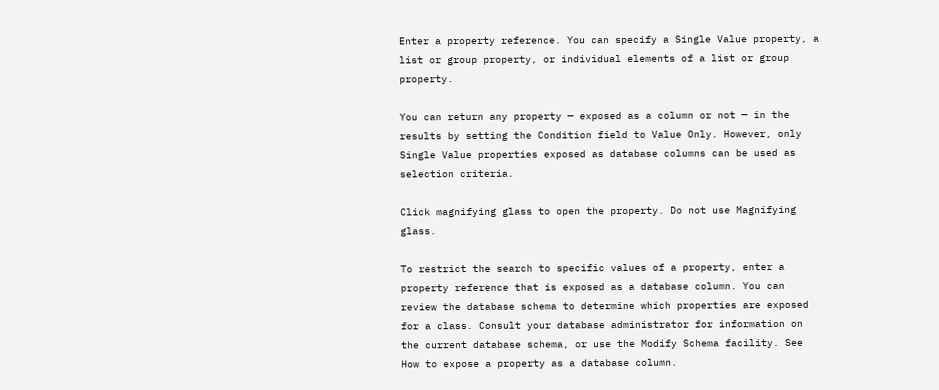Enter a property reference. You can specify a Single Value property, a list or group property, or individual elements of a list or group property.

You can return any property — exposed as a column or not — in the results by setting the Condition field to Value Only. However, only Single Value properties exposed as database columns can be used as selection criteria.

Click magnifying glass to open the property. Do not use Magnifying glass.

To restrict the search to specific values of a property, enter a property reference that is exposed as a database column. You can review the database schema to determine which properties are exposed for a class. Consult your database administrator for information on the current database schema, or use the Modify Schema facility. See How to expose a property as a database column.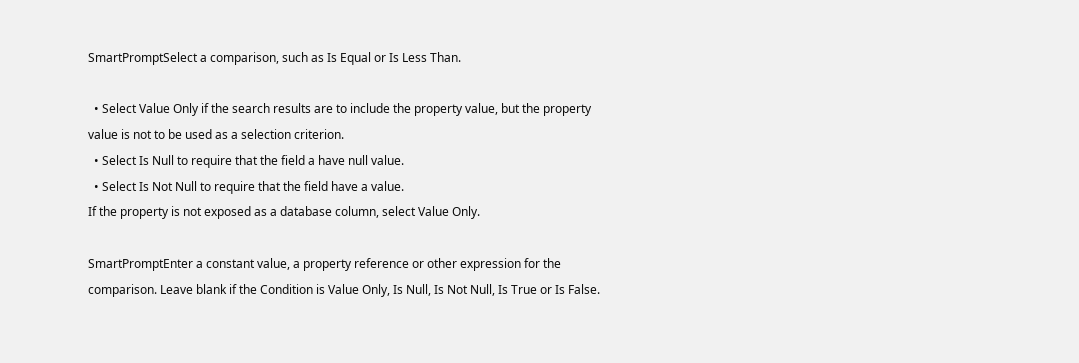SmartPromptSelect a comparison, such as Is Equal or Is Less Than.

  • Select Value Only if the search results are to include the property value, but the property value is not to be used as a selection criterion.
  • Select Is Null to require that the field a have null value.
  • Select Is Not Null to require that the field have a value.
If the property is not exposed as a database column, select Value Only.

SmartPromptEnter a constant value, a property reference or other expression for the comparison. Leave blank if the Condition is Value Only, Is Null, Is Not Null, Is True or Is False.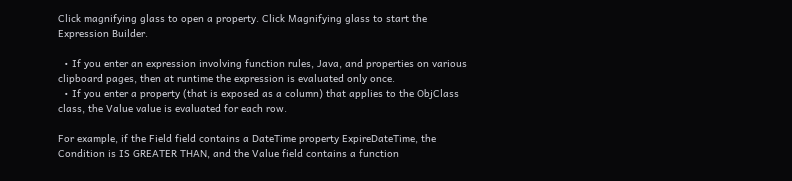Click magnifying glass to open a property. Click Magnifying glass to start the Expression Builder.

  • If you enter an expression involving function rules, Java, and properties on various clipboard pages, then at runtime the expression is evaluated only once.
  • If you enter a property (that is exposed as a column) that applies to the ObjClass class, the Value value is evaluated for each row.

For example, if the Field field contains a DateTime property ExpireDateTime, the Condition is IS GREATER THAN, and the Value field contains a function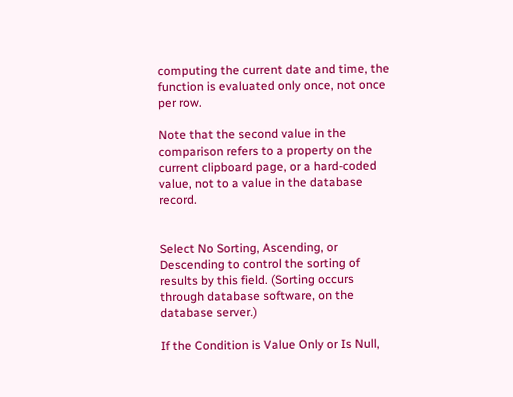computing the current date and time, the function is evaluated only once, not once per row.

Note that the second value in the comparison refers to a property on the current clipboard page, or a hard-coded value, not to a value in the database record.


Select No Sorting, Ascending, or Descending to control the sorting of results by this field. (Sorting occurs through database software, on the database server.)

If the Condition is Value Only or Is Null,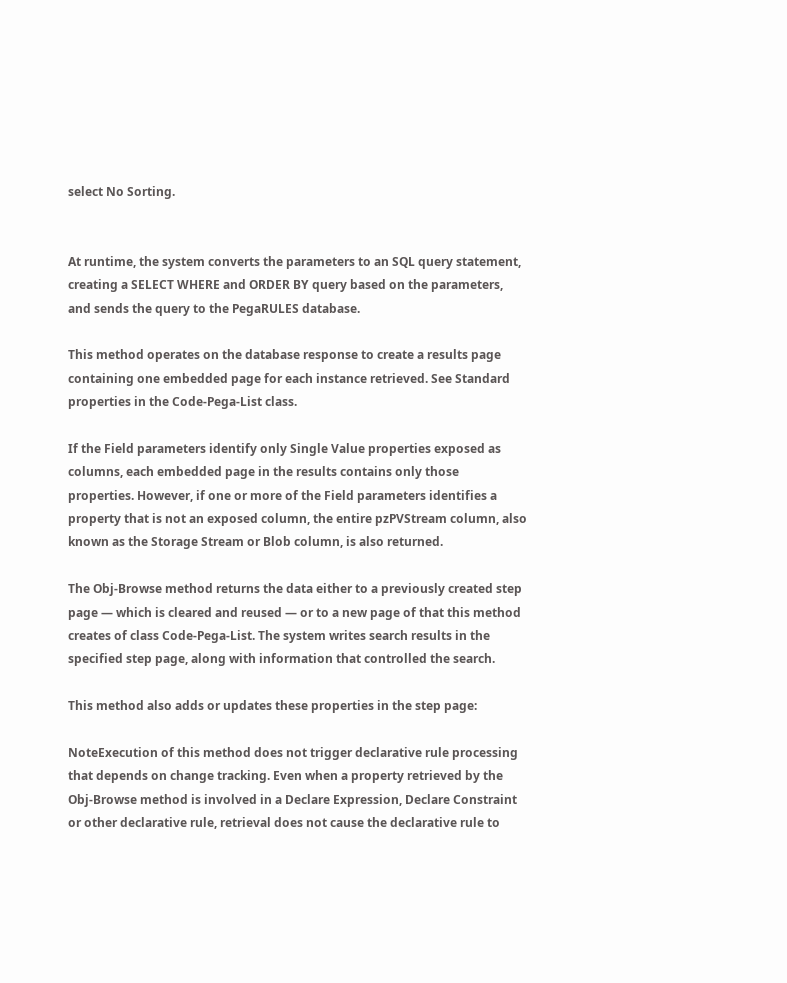select No Sorting.


At runtime, the system converts the parameters to an SQL query statement, creating a SELECT WHERE and ORDER BY query based on the parameters, and sends the query to the PegaRULES database.

This method operates on the database response to create a results page containing one embedded page for each instance retrieved. See Standard properties in the Code-Pega-List class.

If the Field parameters identify only Single Value properties exposed as columns, each embedded page in the results contains only those properties. However, if one or more of the Field parameters identifies a property that is not an exposed column, the entire pzPVStream column, also known as the Storage Stream or Blob column, is also returned.

The Obj-Browse method returns the data either to a previously created step page — which is cleared and reused — or to a new page of that this method creates of class Code-Pega-List. The system writes search results in the specified step page, along with information that controlled the search.

This method also adds or updates these properties in the step page:

NoteExecution of this method does not trigger declarative rule processing that depends on change tracking. Even when a property retrieved by the Obj-Browse method is involved in a Declare Expression, Declare Constraint or other declarative rule, retrieval does not cause the declarative rule to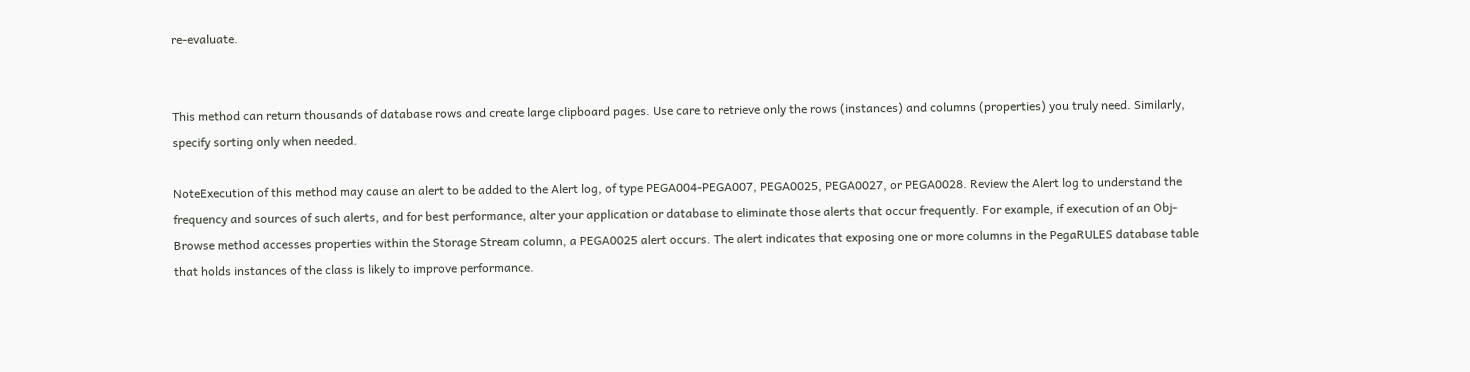re-evaluate.


This method can return thousands of database rows and create large clipboard pages. Use care to retrieve only the rows (instances) and columns (properties) you truly need. Similarly, specify sorting only when needed.

NoteExecution of this method may cause an alert to be added to the Alert log, of type PEGA004-PEGA007, PEGA0025, PEGA0027, or PEGA0028. Review the Alert log to understand the frequency and sources of such alerts, and for best performance, alter your application or database to eliminate those alerts that occur frequently. For example, if execution of an Obj-Browse method accesses properties within the Storage Stream column, a PEGA0025 alert occurs. The alert indicates that exposing one or more columns in the PegaRULES database table that holds instances of the class is likely to improve performance.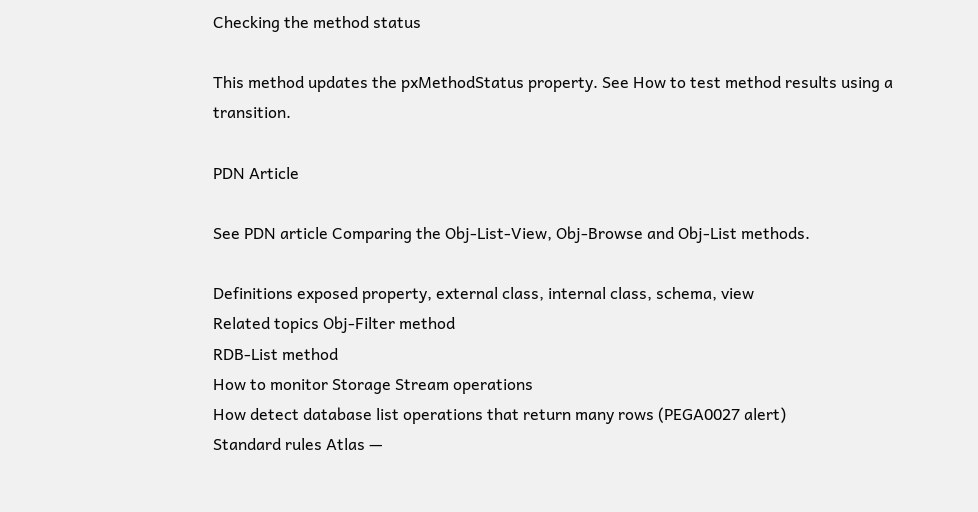Checking the method status

This method updates the pxMethodStatus property. See How to test method results using a transition.

PDN Article

See PDN article Comparing the Obj-List-View, Obj-Browse and Obj-List methods.

Definitions exposed property, external class, internal class, schema, view
Related topics Obj-Filter method
RDB-List method
How to monitor Storage Stream operations
How detect database list operations that return many rows (PEGA0027 alert)
Standard rules Atlas —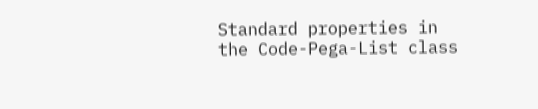Standard properties in the Code-Pega-List class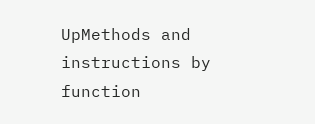UpMethods and instructions by function